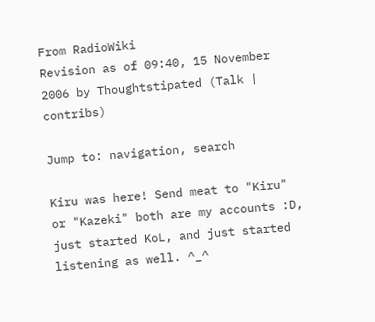From RadioWiki
Revision as of 09:40, 15 November 2006 by Thoughtstipated (Talk | contribs)

Jump to: navigation, search

Kiru was here! Send meat to "Kiru" or "Kazeki" both are my accounts :D, just started KoL, and just started listening as well. ^_^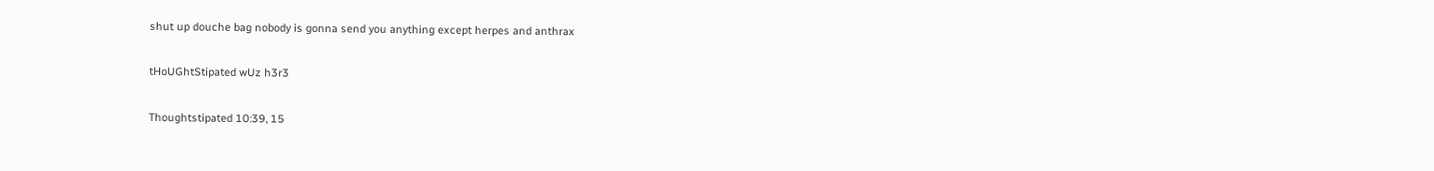shut up douche bag nobody is gonna send you anything except herpes and anthrax

tHoUGhtStipated wUz h3r3

Thoughtstipated 10:39, 15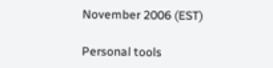November 2006 (EST)

Personal tools